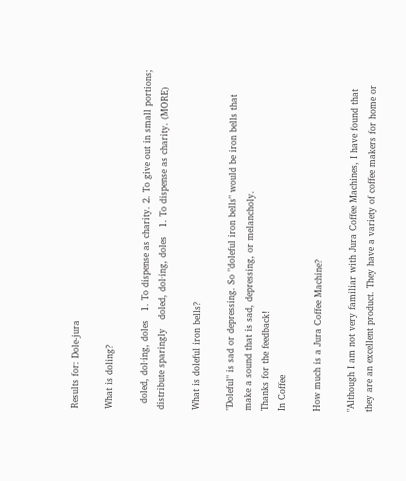Results for: Dole-jura

What is doling?

  doled, dol·ing, doles   1. To dispense as charity. 2. To give out in small portions; distribute sparingly   doled, dol·ing, doles   1. To dispense as charity. (MORE)

What is doleful iron bells?

"Doleful" is sad or depressing. So "doleful iron bells" would be iron bells that make a sound that is sad, depressing, or melancholy.
Thanks for the feedback!
In Coffee

How much is a Jura Coffee Machine?

"Although I am not very familiar with Jura Coffee Machines, I have found that they are an excellent product. They have a variety of coffee makers for home or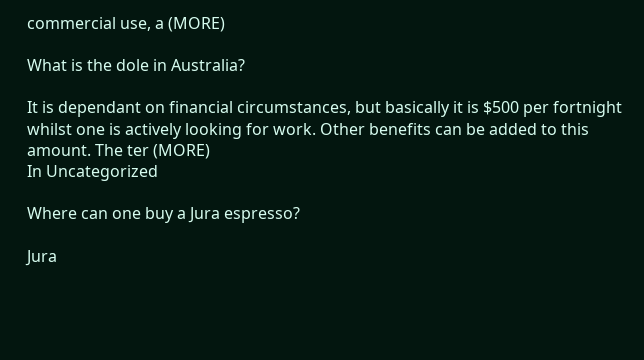commercial use, a (MORE)

What is the dole in Australia?

It is dependant on financial circumstances, but basically it is $500 per fortnight whilst one is actively looking for work. Other benefits can be added to this amount. The ter (MORE)
In Uncategorized

Where can one buy a Jura espresso?

Jura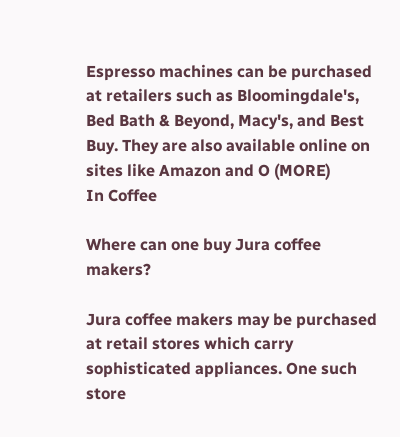Espresso machines can be purchased at retailers such as Bloomingdale's, Bed Bath & Beyond, Macy's, and Best Buy. They are also available online on sites like Amazon and O (MORE)
In Coffee

Where can one buy Jura coffee makers?

Jura coffee makers may be purchased at retail stores which carry sophisticated appliances. One such store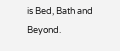is Bed, Bath and Beyond.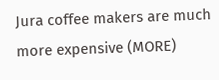Jura coffee makers are much more expensive (MORE)